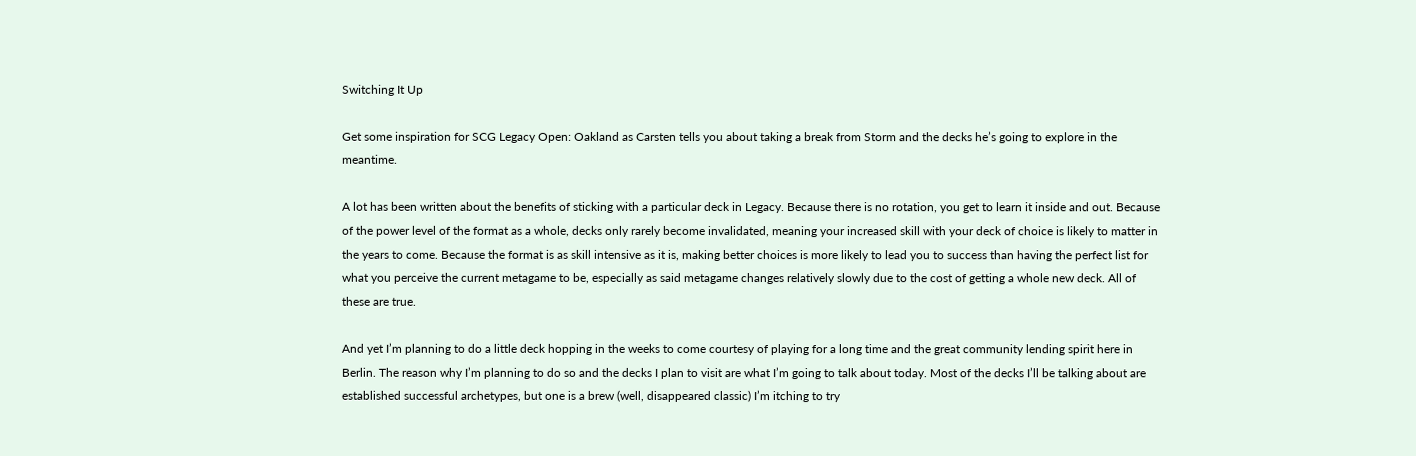Switching It Up

Get some inspiration for SCG Legacy Open: Oakland as Carsten tells you about taking a break from Storm and the decks he’s going to explore in the meantime.

A lot has been written about the benefits of sticking with a particular deck in Legacy. Because there is no rotation, you get to learn it inside and out. Because of the power level of the format as a whole, decks only rarely become invalidated, meaning your increased skill with your deck of choice is likely to matter in the years to come. Because the format is as skill intensive as it is, making better choices is more likely to lead you to success than having the perfect list for what you perceive the current metagame to be, especially as said metagame changes relatively slowly due to the cost of getting a whole new deck. All of these are true.

And yet I’m planning to do a little deck hopping in the weeks to come courtesy of playing for a long time and the great community lending spirit here in Berlin. The reason why I’m planning to do so and the decks I plan to visit are what I’m going to talk about today. Most of the decks I’ll be talking about are established successful archetypes, but one is a brew (well, disappeared classic) I’m itching to try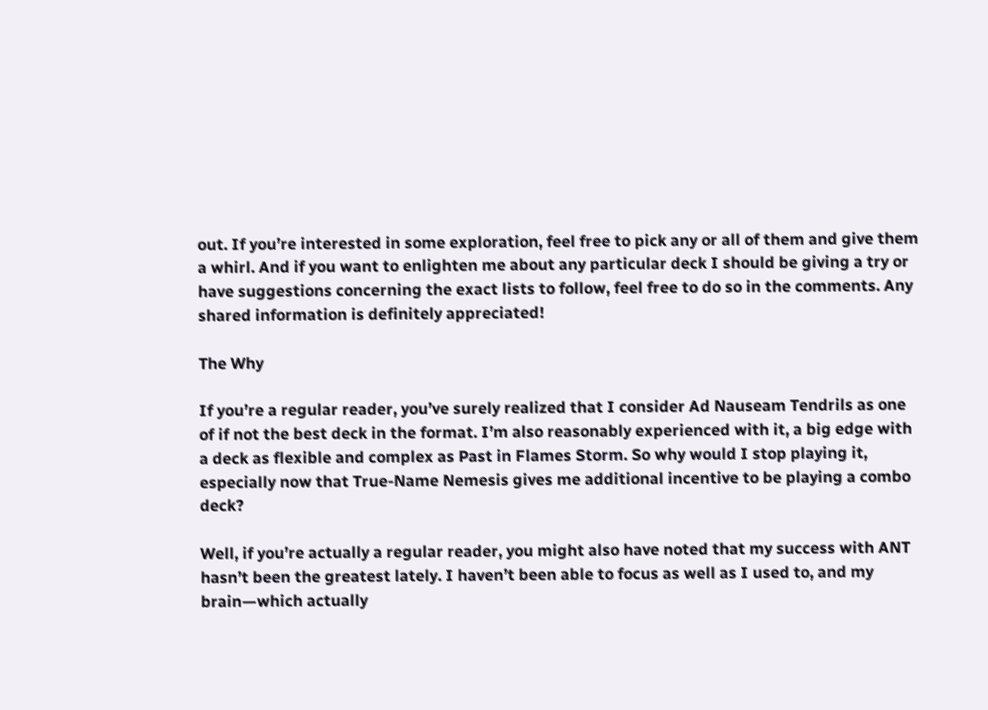out. If you’re interested in some exploration, feel free to pick any or all of them and give them a whirl. And if you want to enlighten me about any particular deck I should be giving a try or have suggestions concerning the exact lists to follow, feel free to do so in the comments. Any shared information is definitely appreciated!

The Why

If you’re a regular reader, you’ve surely realized that I consider Ad Nauseam Tendrils as one of if not the best deck in the format. I’m also reasonably experienced with it, a big edge with a deck as flexible and complex as Past in Flames Storm. So why would I stop playing it, especially now that True-Name Nemesis gives me additional incentive to be playing a combo deck?

Well, if you’re actually a regular reader, you might also have noted that my success with ANT hasn’t been the greatest lately. I haven’t been able to focus as well as I used to, and my brain—which actually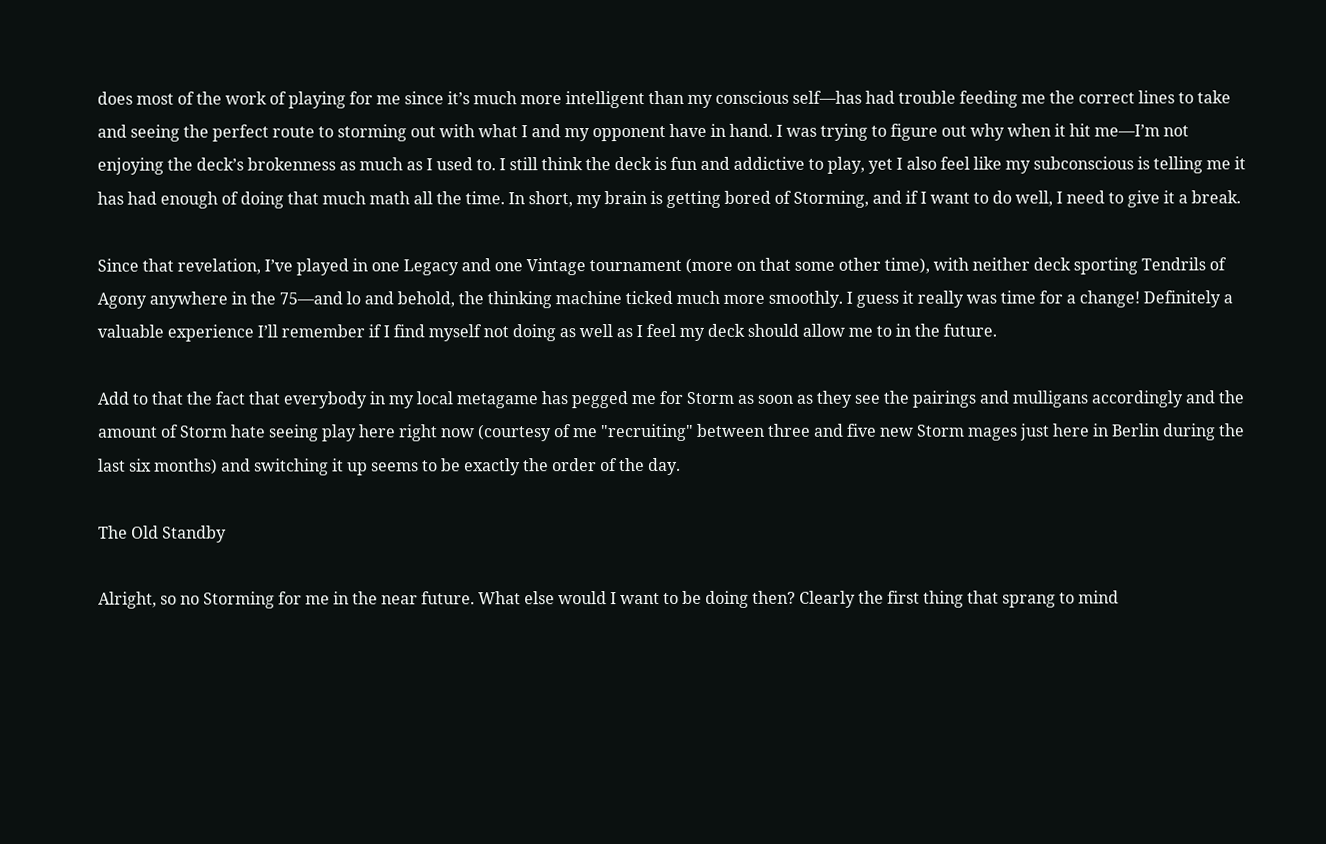does most of the work of playing for me since it’s much more intelligent than my conscious self—has had trouble feeding me the correct lines to take and seeing the perfect route to storming out with what I and my opponent have in hand. I was trying to figure out why when it hit me—I’m not enjoying the deck’s brokenness as much as I used to. I still think the deck is fun and addictive to play, yet I also feel like my subconscious is telling me it has had enough of doing that much math all the time. In short, my brain is getting bored of Storming, and if I want to do well, I need to give it a break.

Since that revelation, I’ve played in one Legacy and one Vintage tournament (more on that some other time), with neither deck sporting Tendrils of Agony anywhere in the 75—and lo and behold, the thinking machine ticked much more smoothly. I guess it really was time for a change! Definitely a valuable experience I’ll remember if I find myself not doing as well as I feel my deck should allow me to in the future.

Add to that the fact that everybody in my local metagame has pegged me for Storm as soon as they see the pairings and mulligans accordingly and the amount of Storm hate seeing play here right now (courtesy of me "recruiting" between three and five new Storm mages just here in Berlin during the last six months) and switching it up seems to be exactly the order of the day.

The Old Standby

Alright, so no Storming for me in the near future. What else would I want to be doing then? Clearly the first thing that sprang to mind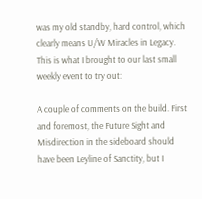was my old standby, hard control, which clearly means U/W Miracles in Legacy. This is what I brought to our last small weekly event to try out:

A couple of comments on the build. First and foremost, the Future Sight and Misdirection in the sideboard should have been Leyline of Sanctity, but I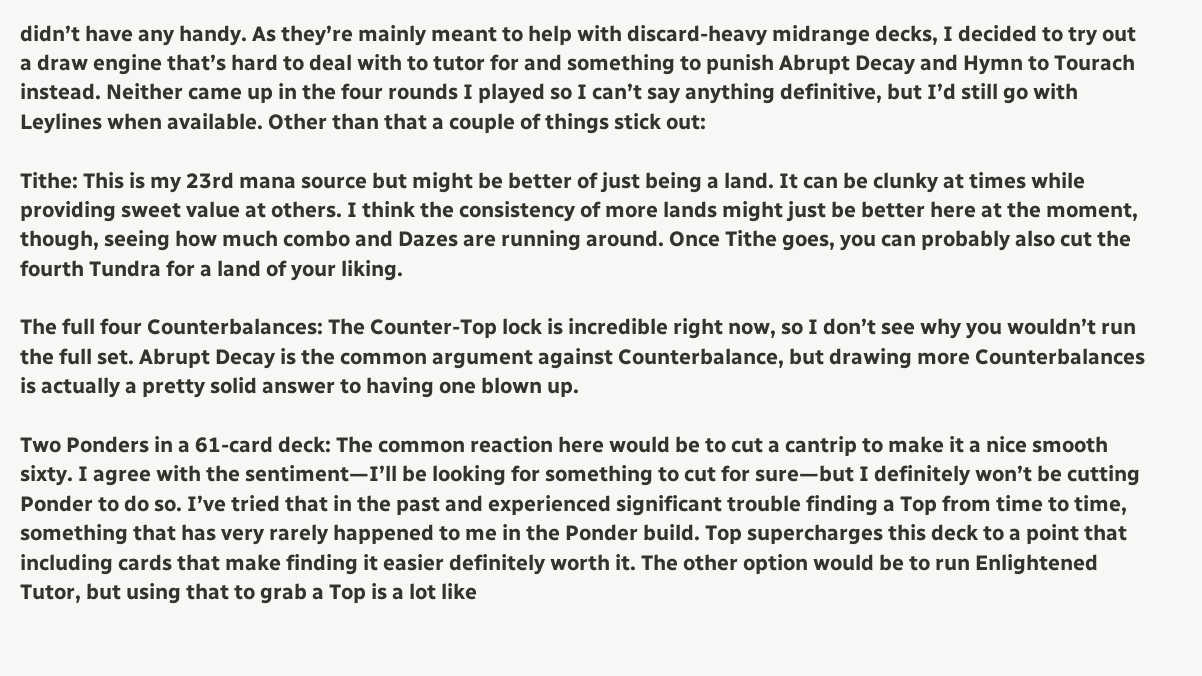didn’t have any handy. As they’re mainly meant to help with discard-heavy midrange decks, I decided to try out a draw engine that’s hard to deal with to tutor for and something to punish Abrupt Decay and Hymn to Tourach instead. Neither came up in the four rounds I played so I can’t say anything definitive, but I’d still go with Leylines when available. Other than that a couple of things stick out:

Tithe: This is my 23rd mana source but might be better of just being a land. It can be clunky at times while providing sweet value at others. I think the consistency of more lands might just be better here at the moment, though, seeing how much combo and Dazes are running around. Once Tithe goes, you can probably also cut the fourth Tundra for a land of your liking.

The full four Counterbalances: The Counter-Top lock is incredible right now, so I don’t see why you wouldn’t run the full set. Abrupt Decay is the common argument against Counterbalance, but drawing more Counterbalances is actually a pretty solid answer to having one blown up.

Two Ponders in a 61-card deck: The common reaction here would be to cut a cantrip to make it a nice smooth sixty. I agree with the sentiment—I’ll be looking for something to cut for sure—but I definitely won’t be cutting Ponder to do so. I’ve tried that in the past and experienced significant trouble finding a Top from time to time, something that has very rarely happened to me in the Ponder build. Top supercharges this deck to a point that including cards that make finding it easier definitely worth it. The other option would be to run Enlightened Tutor, but using that to grab a Top is a lot like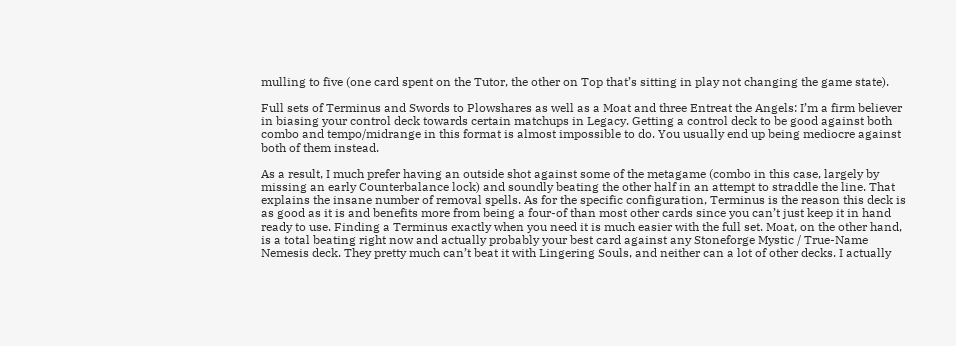mulling to five (one card spent on the Tutor, the other on Top that’s sitting in play not changing the game state).

Full sets of Terminus and Swords to Plowshares as well as a Moat and three Entreat the Angels: I’m a firm believer in biasing your control deck towards certain matchups in Legacy. Getting a control deck to be good against both combo and tempo/midrange in this format is almost impossible to do. You usually end up being mediocre against both of them instead.

As a result, I much prefer having an outside shot against some of the metagame (combo in this case, largely by missing an early Counterbalance lock) and soundly beating the other half in an attempt to straddle the line. That explains the insane number of removal spells. As for the specific configuration, Terminus is the reason this deck is as good as it is and benefits more from being a four-of than most other cards since you can’t just keep it in hand ready to use. Finding a Terminus exactly when you need it is much easier with the full set. Moat, on the other hand, is a total beating right now and actually probably your best card against any Stoneforge Mystic / True-Name Nemesis deck. They pretty much can’t beat it with Lingering Souls, and neither can a lot of other decks. I actually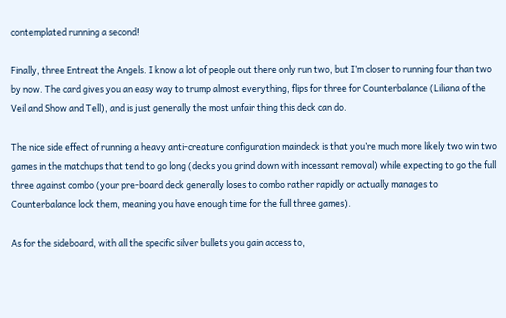contemplated running a second!

Finally, three Entreat the Angels. I know a lot of people out there only run two, but I’m closer to running four than two by now. The card gives you an easy way to trump almost everything, flips for three for Counterbalance (Liliana of the Veil and Show and Tell), and is just generally the most unfair thing this deck can do.

The nice side effect of running a heavy anti-creature configuration maindeck is that you’re much more likely two win two games in the matchups that tend to go long (decks you grind down with incessant removal) while expecting to go the full three against combo (your pre-board deck generally loses to combo rather rapidly or actually manages to Counterbalance lock them, meaning you have enough time for the full three games).

As for the sideboard, with all the specific silver bullets you gain access to,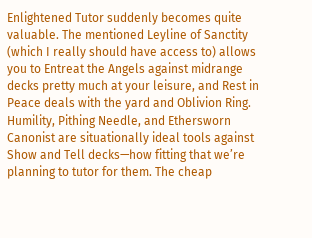Enlightened Tutor suddenly becomes quite valuable. The mentioned Leyline of Sanctity (which I really should have access to) allows you to Entreat the Angels against midrange decks pretty much at your leisure, and Rest in Peace deals with the yard and Oblivion Ring. Humility, Pithing Needle, and Ethersworn Canonist are situationally ideal tools against Show and Tell decks—how fitting that we’re planning to tutor for them. The cheap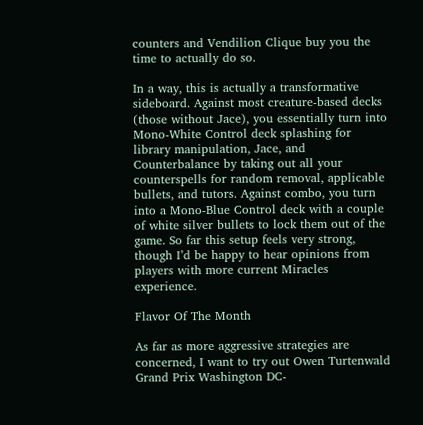counters and Vendilion Clique buy you the time to actually do so.

In a way, this is actually a transformative sideboard. Against most creature-based decks (those without Jace), you essentially turn into Mono-White Control deck splashing for library manipulation, Jace, and Counterbalance by taking out all your counterspells for random removal, applicable bullets, and tutors. Against combo, you turn into a Mono-Blue Control deck with a couple of white silver bullets to lock them out of the game. So far this setup feels very strong, though I’d be happy to hear opinions from players with more current Miracles experience.

Flavor Of The Month

As far as more aggressive strategies are concerned, I want to try out Owen Turtenwald Grand Prix Washington DC-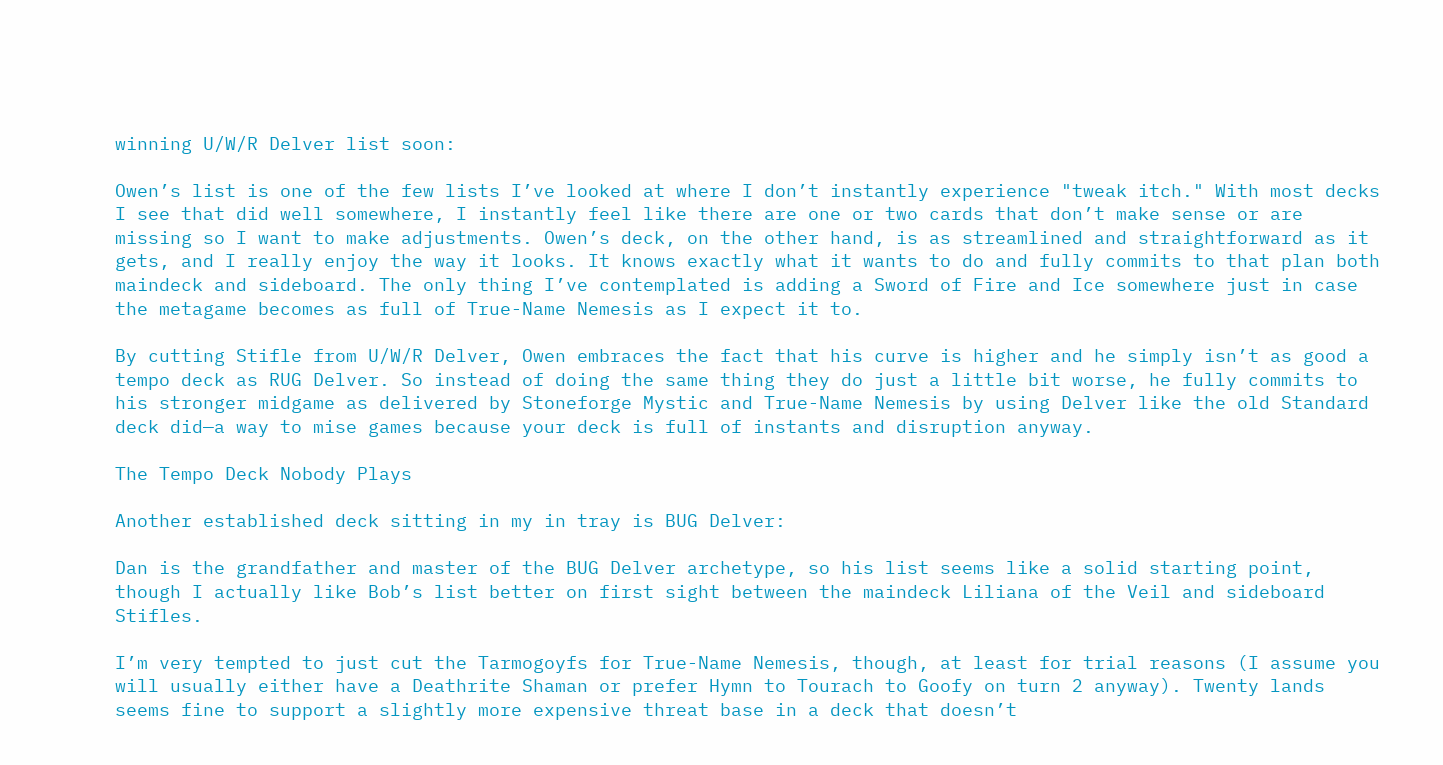winning U/W/R Delver list soon:

Owen’s list is one of the few lists I’ve looked at where I don’t instantly experience "tweak itch." With most decks I see that did well somewhere, I instantly feel like there are one or two cards that don’t make sense or are missing so I want to make adjustments. Owen’s deck, on the other hand, is as streamlined and straightforward as it gets, and I really enjoy the way it looks. It knows exactly what it wants to do and fully commits to that plan both maindeck and sideboard. The only thing I’ve contemplated is adding a Sword of Fire and Ice somewhere just in case the metagame becomes as full of True-Name Nemesis as I expect it to.

By cutting Stifle from U/W/R Delver, Owen embraces the fact that his curve is higher and he simply isn’t as good a tempo deck as RUG Delver. So instead of doing the same thing they do just a little bit worse, he fully commits to his stronger midgame as delivered by Stoneforge Mystic and True-Name Nemesis by using Delver like the old Standard deck did—a way to mise games because your deck is full of instants and disruption anyway.

The Tempo Deck Nobody Plays

Another established deck sitting in my in tray is BUG Delver:

Dan is the grandfather and master of the BUG Delver archetype, so his list seems like a solid starting point, though I actually like Bob’s list better on first sight between the maindeck Liliana of the Veil and sideboard Stifles.

I’m very tempted to just cut the Tarmogoyfs for True-Name Nemesis, though, at least for trial reasons (I assume you will usually either have a Deathrite Shaman or prefer Hymn to Tourach to Goofy on turn 2 anyway). Twenty lands seems fine to support a slightly more expensive threat base in a deck that doesn’t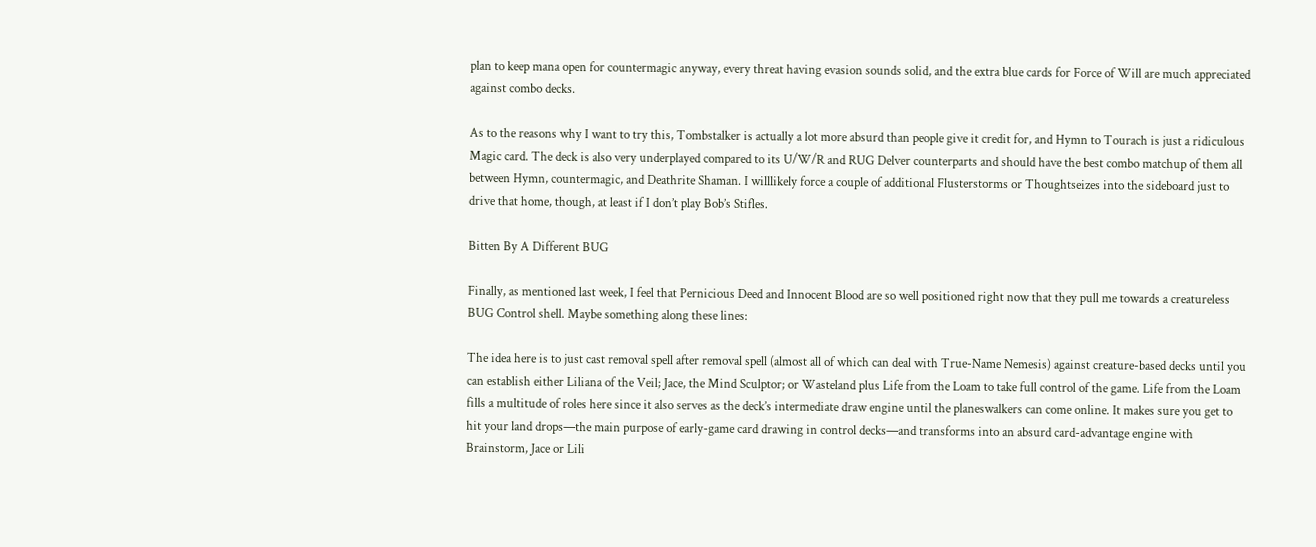plan to keep mana open for countermagic anyway, every threat having evasion sounds solid, and the extra blue cards for Force of Will are much appreciated against combo decks.

As to the reasons why I want to try this, Tombstalker is actually a lot more absurd than people give it credit for, and Hymn to Tourach is just a ridiculous Magic card. The deck is also very underplayed compared to its U/W/R and RUG Delver counterparts and should have the best combo matchup of them all between Hymn, countermagic, and Deathrite Shaman. I willlikely force a couple of additional Flusterstorms or Thoughtseizes into the sideboard just to drive that home, though, at least if I don’t play Bob’s Stifles.

Bitten By A Different BUG

Finally, as mentioned last week, I feel that Pernicious Deed and Innocent Blood are so well positioned right now that they pull me towards a creatureless BUG Control shell. Maybe something along these lines:

The idea here is to just cast removal spell after removal spell (almost all of which can deal with True-Name Nemesis) against creature-based decks until you can establish either Liliana of the Veil; Jace, the Mind Sculptor; or Wasteland plus Life from the Loam to take full control of the game. Life from the Loam fills a multitude of roles here since it also serves as the deck’s intermediate draw engine until the planeswalkers can come online. It makes sure you get to hit your land drops—the main purpose of early-game card drawing in control decks—and transforms into an absurd card-advantage engine with Brainstorm, Jace or Lili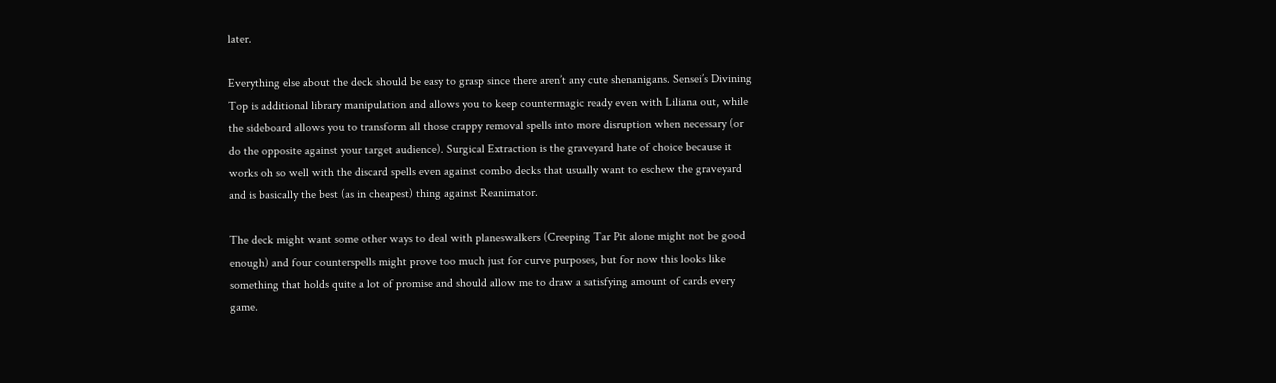later.

Everything else about the deck should be easy to grasp since there aren’t any cute shenanigans. Sensei’s Divining Top is additional library manipulation and allows you to keep countermagic ready even with Liliana out, while the sideboard allows you to transform all those crappy removal spells into more disruption when necessary (or do the opposite against your target audience). Surgical Extraction is the graveyard hate of choice because it works oh so well with the discard spells even against combo decks that usually want to eschew the graveyard and is basically the best (as in cheapest) thing against Reanimator.

The deck might want some other ways to deal with planeswalkers (Creeping Tar Pit alone might not be good enough) and four counterspells might prove too much just for curve purposes, but for now this looks like something that holds quite a lot of promise and should allow me to draw a satisfying amount of cards every game.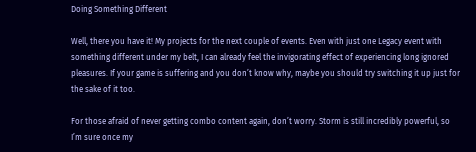Doing Something Different

Well, there you have it! My projects for the next couple of events. Even with just one Legacy event with something different under my belt, I can already feel the invigorating effect of experiencing long ignored pleasures. If your game is suffering and you don’t know why, maybe you should try switching it up just for the sake of it too.

For those afraid of never getting combo content again, don’t worry. Storm is still incredibly powerful, so I’m sure once my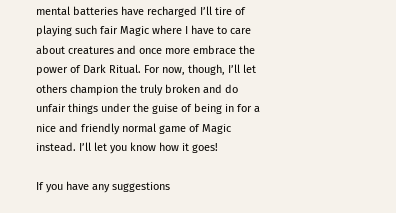mental batteries have recharged I’ll tire of playing such fair Magic where I have to care about creatures and once more embrace the power of Dark Ritual. For now, though, I’ll let others champion the truly broken and do unfair things under the guise of being in for a nice and friendly normal game of Magic instead. I’ll let you know how it goes!

If you have any suggestions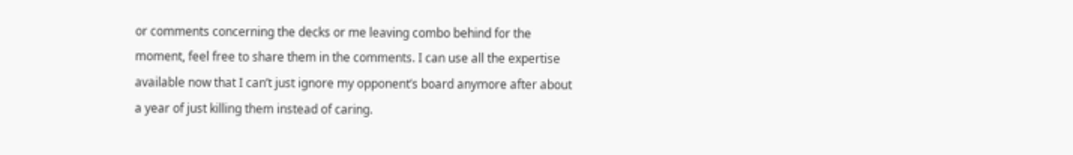or comments concerning the decks or me leaving combo behind for the moment, feel free to share them in the comments. I can use all the expertise available now that I can’t just ignore my opponent’s board anymore after about a year of just killing them instead of caring.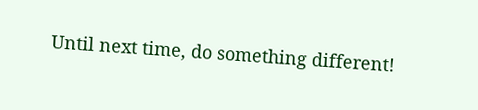Until next time, do something different!